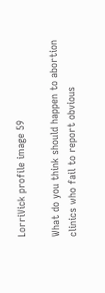LorriVick profile image 59

What do you think should happen to abortion clinics who fail to report obvious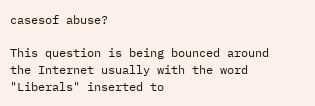casesof abuse?

This question is being bounced around the Internet usually with the word "Liberals" inserted to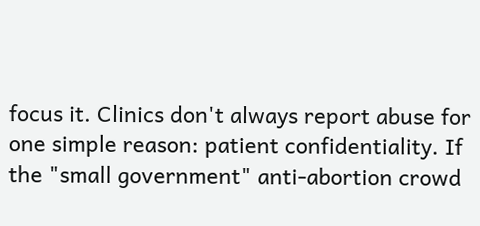focus it. Clinics don't always report abuse for one simple reason: patient confidentiality. If the "small government" anti-abortion crowd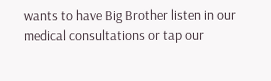wants to have Big Brother listen in our medical consultations or tap our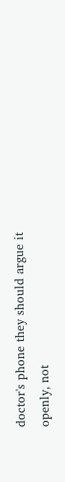doctor's phone they should argue it openly, not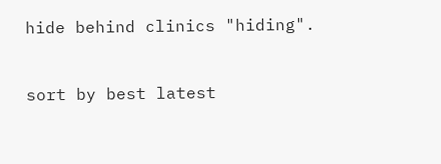hide behind clinics "hiding".


sort by best latest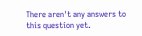There aren't any answers to this question yet.